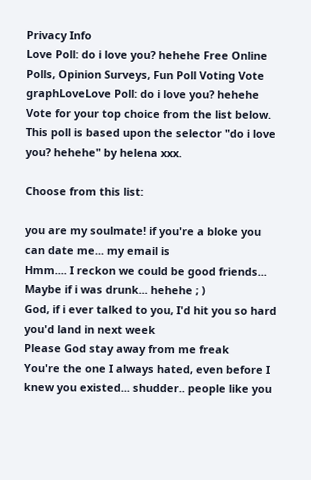Privacy Info
Love Poll: do i love you? hehehe Free Online Polls, Opinion Surveys, Fun Poll Voting Vote
graphLoveLove Poll: do i love you? hehehe
Vote for your top choice from the list below. This poll is based upon the selector "do i love you? hehehe" by helena xxx.

Choose from this list:

you are my soulmate! if you're a bloke you can date me... my email is
Hmm.... I reckon we could be good friends...
Maybe if i was drunk... hehehe ; )
God, if i ever talked to you, I'd hit you so hard you'd land in next week
Please God stay away from me freak
You're the one I always hated, even before I knew you existed... shudder.. people like you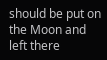should be put on the Moon and left there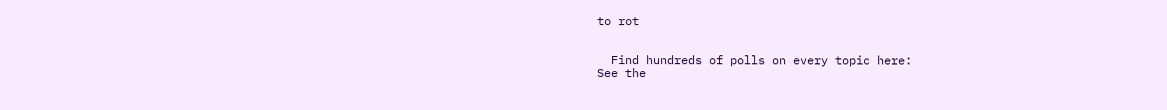to rot


  Find hundreds of polls on every topic here:
See the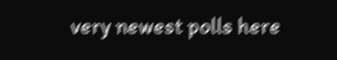very newest polls here